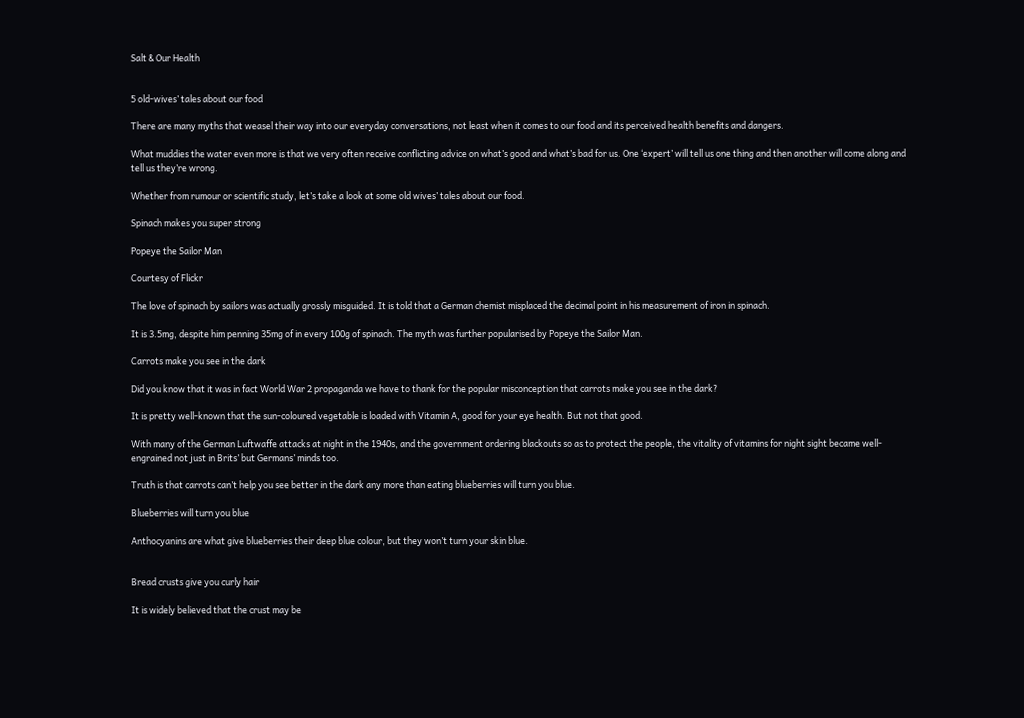Salt & Our Health


5 old-wives’ tales about our food

There are many myths that weasel their way into our everyday conversations, not least when it comes to our food and its perceived health benefits and dangers.

What muddies the water even more is that we very often receive conflicting advice on what’s good and what’s bad for us. One ‘expert’ will tell us one thing and then another will come along and tell us they’re wrong.

Whether from rumour or scientific study, let’s take a look at some old wives’ tales about our food.

Spinach makes you super strong

Popeye the Sailor Man

Courtesy of Flickr

The love of spinach by sailors was actually grossly misguided. It is told that a German chemist misplaced the decimal point in his measurement of iron in spinach.

It is 3.5mg, despite him penning 35mg of in every 100g of spinach. The myth was further popularised by Popeye the Sailor Man.

Carrots make you see in the dark

Did you know that it was in fact World War 2 propaganda we have to thank for the popular misconception that carrots make you see in the dark?

It is pretty well-known that the sun-coloured vegetable is loaded with Vitamin A, good for your eye health. But not that good.

With many of the German Luftwaffe attacks at night in the 1940s, and the government ordering blackouts so as to protect the people, the vitality of vitamins for night sight became well-engrained not just in Brits’ but Germans’ minds too.

Truth is that carrots can’t help you see better in the dark any more than eating blueberries will turn you blue.

Blueberries will turn you blue

Anthocyanins are what give blueberries their deep blue colour, but they won’t turn your skin blue.


Bread crusts give you curly hair

It is widely believed that the crust may be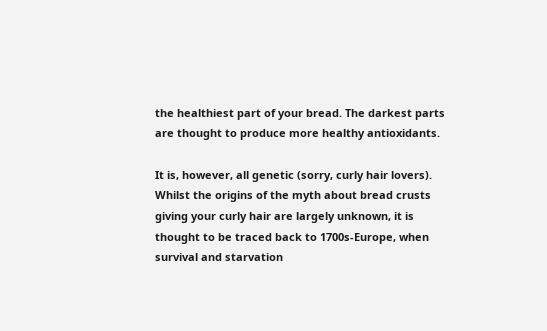the healthiest part of your bread. The darkest parts are thought to produce more healthy antioxidants.

It is, however, all genetic (sorry, curly hair lovers). Whilst the origins of the myth about bread crusts giving your curly hair are largely unknown, it is thought to be traced back to 1700s-Europe, when survival and starvation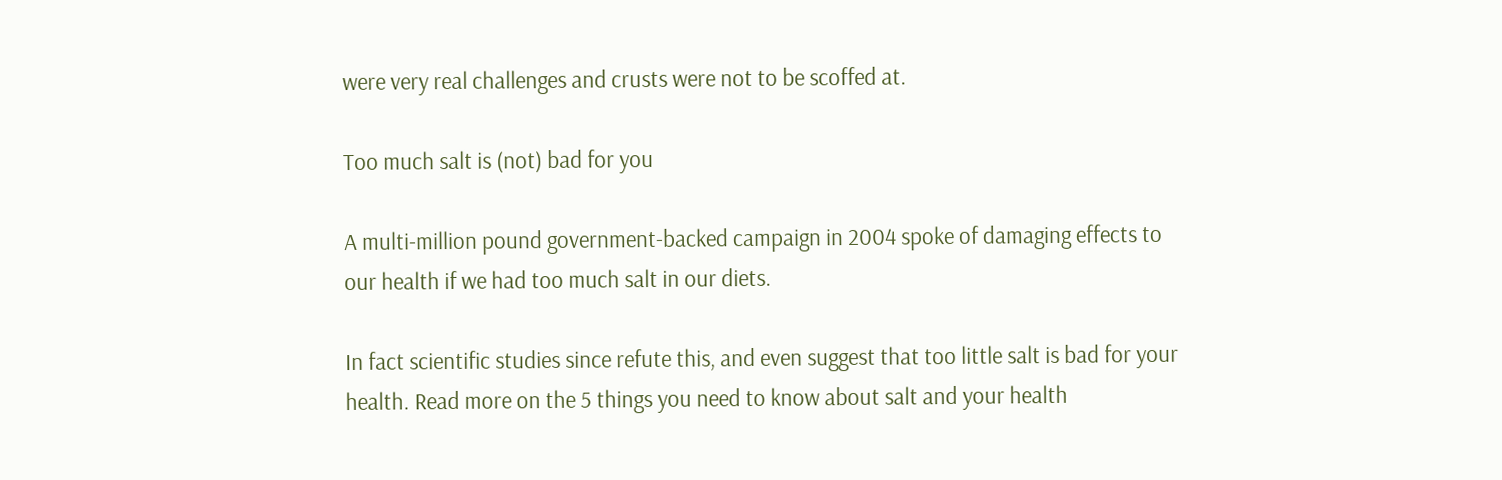were very real challenges and crusts were not to be scoffed at.

Too much salt is (not) bad for you

A multi-million pound government-backed campaign in 2004 spoke of damaging effects to our health if we had too much salt in our diets.

In fact scientific studies since refute this, and even suggest that too little salt is bad for your health. Read more on the 5 things you need to know about salt and your health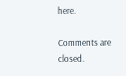here.

Comments are closed.